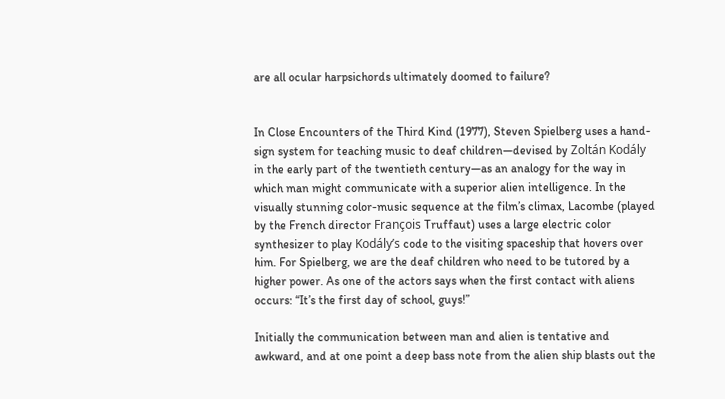are all ocular harpsichords ultimately doomed to failure?


In Close Encounters of the Third Kind (1977), Steven Spielberg uses a hand-sign system for teaching music to deaf children—devised by Zoltán Kodály in the early part of the twentieth century—as an analogy for the way in which man might communicate with a superior alien intelligence. In the visually stunning color-music sequence at the film’s climax, Lacombe (played by the French director François Truffaut) uses a large electric color synthesizer to play Kodály’s code to the visiting spaceship that hovers over him. For Spielberg, we are the deaf children who need to be tutored by a higher power. As one of the actors says when the first contact with aliens occurs: “It’s the first day of school, guys!”

Initially the communication between man and alien is tentative and awkward, and at one point a deep bass note from the alien ship blasts out the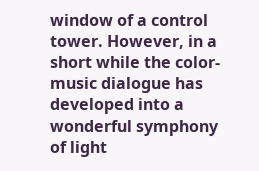window of a control tower. However, in a short while the color-music dialogue has developed into a wonderful symphony of light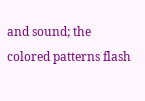and sound; the colored patterns flash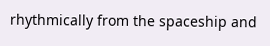rhythmically from the spaceship and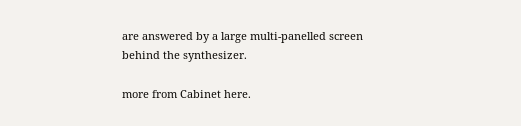are answered by a large multi-panelled screen behind the synthesizer.

more from Cabinet here.